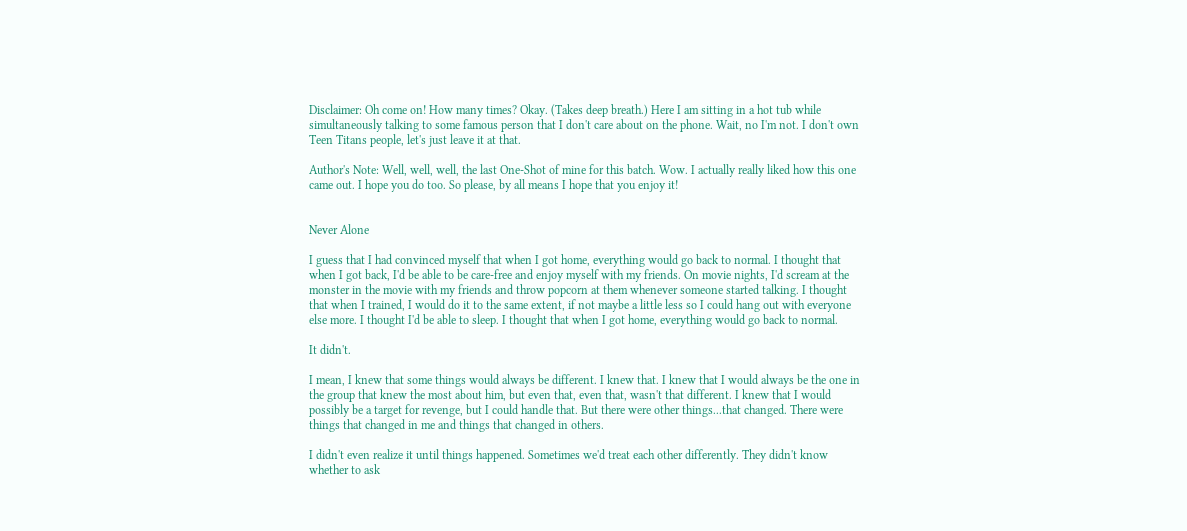Disclaimer: Oh come on! How many times? Okay. (Takes deep breath.) Here I am sitting in a hot tub while simultaneously talking to some famous person that I don't care about on the phone. Wait, no I'm not. I don't own Teen Titans people, let's just leave it at that.

Author's Note: Well, well, well, the last One-Shot of mine for this batch. Wow. I actually really liked how this one came out. I hope you do too. So please, by all means I hope that you enjoy it!


Never Alone

I guess that I had convinced myself that when I got home, everything would go back to normal. I thought that when I got back, I'd be able to be care-free and enjoy myself with my friends. On movie nights, I'd scream at the monster in the movie with my friends and throw popcorn at them whenever someone started talking. I thought that when I trained, I would do it to the same extent, if not maybe a little less so I could hang out with everyone else more. I thought I'd be able to sleep. I thought that when I got home, everything would go back to normal.

It didn't.

I mean, I knew that some things would always be different. I knew that. I knew that I would always be the one in the group that knew the most about him, but even that, even that, wasn't that different. I knew that I would possibly be a target for revenge, but I could handle that. But there were other things...that changed. There were things that changed in me and things that changed in others.

I didn't even realize it until things happened. Sometimes we'd treat each other differently. They didn't know whether to ask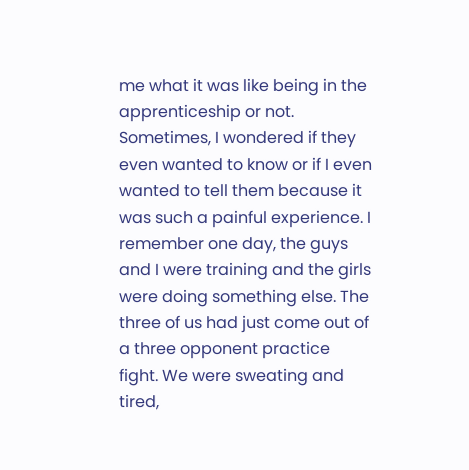me what it was like being in the apprenticeship or not. Sometimes, I wondered if they even wanted to know or if I even wanted to tell them because it was such a painful experience. I remember one day, the guys and I were training and the girls were doing something else. The three of us had just come out of a three opponent practice fight. We were sweating and tired,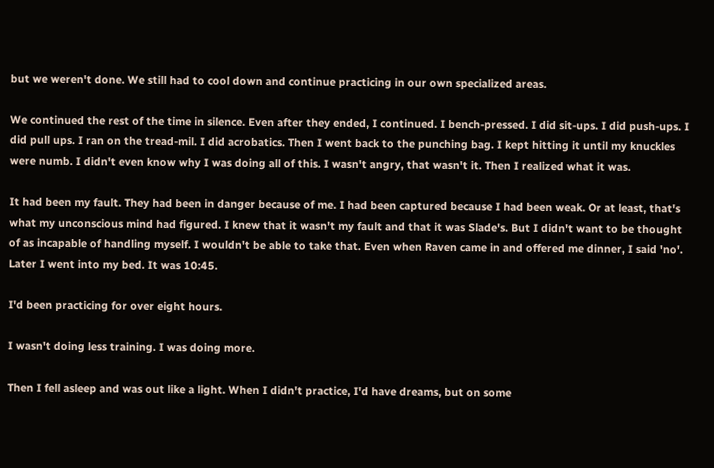but we weren't done. We still had to cool down and continue practicing in our own specialized areas.

We continued the rest of the time in silence. Even after they ended, I continued. I bench-pressed. I did sit-ups. I did push-ups. I did pull ups. I ran on the tread-mil. I did acrobatics. Then I went back to the punching bag. I kept hitting it until my knuckles were numb. I didn't even know why I was doing all of this. I wasn't angry, that wasn't it. Then I realized what it was.

It had been my fault. They had been in danger because of me. I had been captured because I had been weak. Or at least, that's what my unconscious mind had figured. I knew that it wasn't my fault and that it was Slade's. But I didn't want to be thought of as incapable of handling myself. I wouldn't be able to take that. Even when Raven came in and offered me dinner, I said 'no'. Later I went into my bed. It was 10:45.

I'd been practicing for over eight hours.

I wasn't doing less training. I was doing more.

Then I fell asleep and was out like a light. When I didn't practice, I'd have dreams, but on some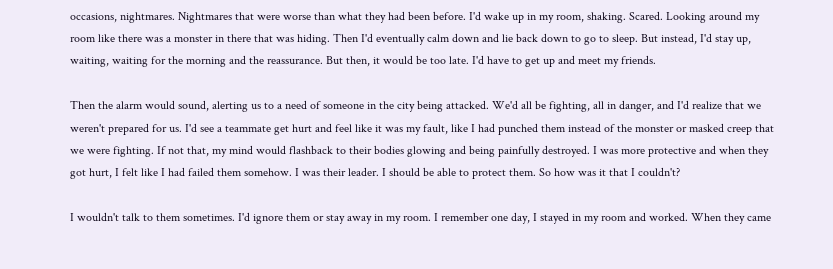occasions, nightmares. Nightmares that were worse than what they had been before. I'd wake up in my room, shaking. Scared. Looking around my room like there was a monster in there that was hiding. Then I'd eventually calm down and lie back down to go to sleep. But instead, I'd stay up, waiting, waiting for the morning and the reassurance. But then, it would be too late. I'd have to get up and meet my friends.

Then the alarm would sound, alerting us to a need of someone in the city being attacked. We'd all be fighting, all in danger, and I'd realize that we weren't prepared for us. I'd see a teammate get hurt and feel like it was my fault, like I had punched them instead of the monster or masked creep that we were fighting. If not that, my mind would flashback to their bodies glowing and being painfully destroyed. I was more protective and when they got hurt, I felt like I had failed them somehow. I was their leader. I should be able to protect them. So how was it that I couldn't?

I wouldn't talk to them sometimes. I'd ignore them or stay away in my room. I remember one day, I stayed in my room and worked. When they came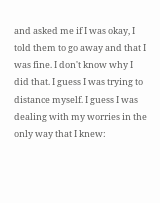and asked me if I was okay, I told them to go away and that I was fine. I don't know why I did that. I guess I was trying to distance myself. I guess I was dealing with my worries in the only way that I knew: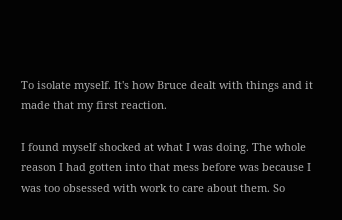To isolate myself. It's how Bruce dealt with things and it made that my first reaction.

I found myself shocked at what I was doing. The whole reason I had gotten into that mess before was because I was too obsessed with work to care about them. So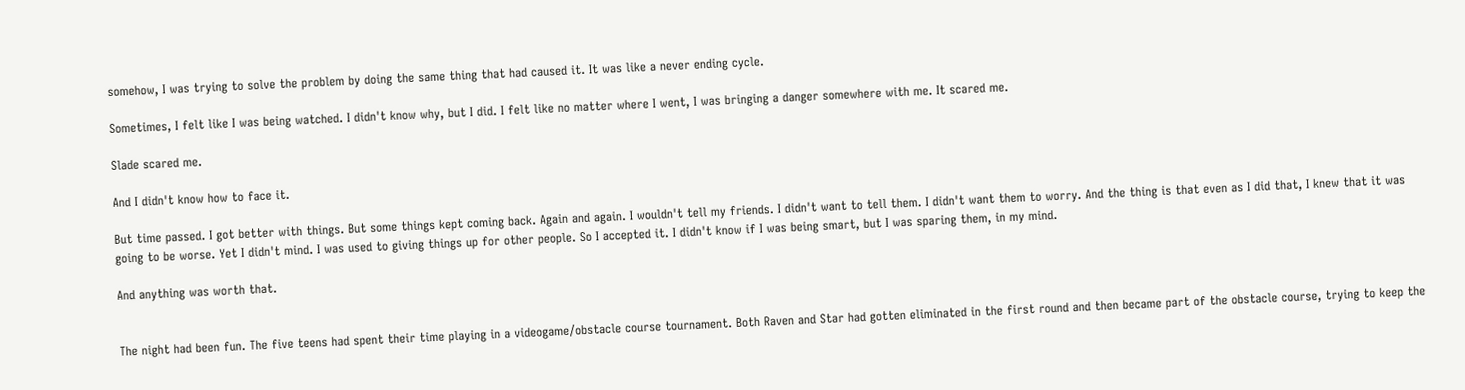somehow, I was trying to solve the problem by doing the same thing that had caused it. It was like a never ending cycle.

Sometimes, I felt like I was being watched. I didn't know why, but I did. I felt like no matter where I went, I was bringing a danger somewhere with me. It scared me.

Slade scared me.

And I didn't know how to face it.

But time passed. I got better with things. But some things kept coming back. Again and again. I wouldn't tell my friends. I didn't want to tell them. I didn't want them to worry. And the thing is that even as I did that, I knew that it was going to be worse. Yet I didn't mind. I was used to giving things up for other people. So I accepted it. I didn't know if I was being smart, but I was sparing them, in my mind.

And anything was worth that.


The night had been fun. The five teens had spent their time playing in a videogame/obstacle course tournament. Both Raven and Star had gotten eliminated in the first round and then became part of the obstacle course, trying to keep the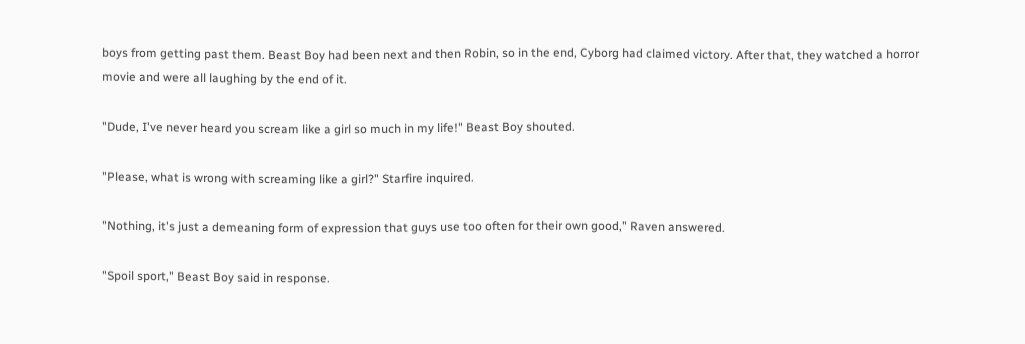boys from getting past them. Beast Boy had been next and then Robin, so in the end, Cyborg had claimed victory. After that, they watched a horror movie and were all laughing by the end of it.

"Dude, I've never heard you scream like a girl so much in my life!" Beast Boy shouted.

"Please, what is wrong with screaming like a girl?" Starfire inquired.

"Nothing, it's just a demeaning form of expression that guys use too often for their own good," Raven answered.

"Spoil sport," Beast Boy said in response.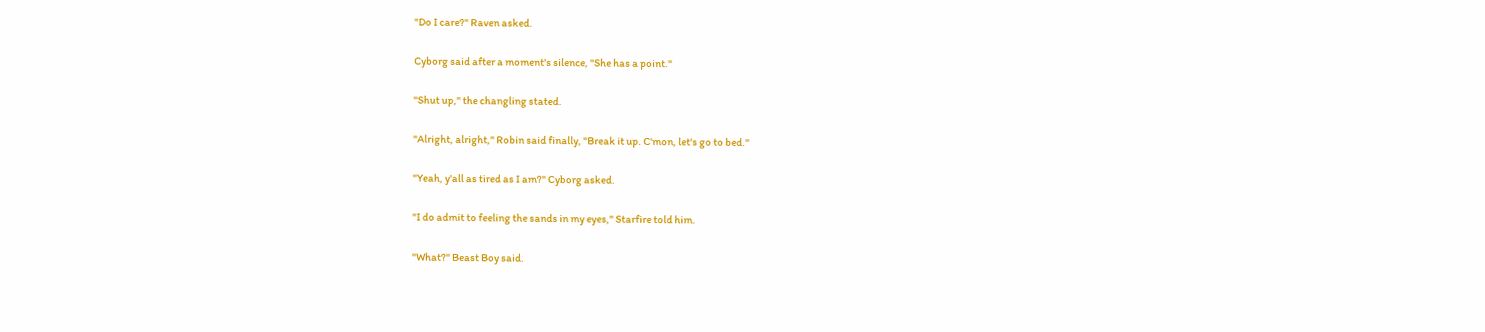"Do I care?" Raven asked.

Cyborg said after a moment's silence, "She has a point."

"Shut up," the changling stated.

"Alright, alright," Robin said finally, "Break it up. C'mon, let's go to bed."

"Yeah, y'all as tired as I am?" Cyborg asked.

"I do admit to feeling the sands in my eyes," Starfire told him.

"What?" Beast Boy said.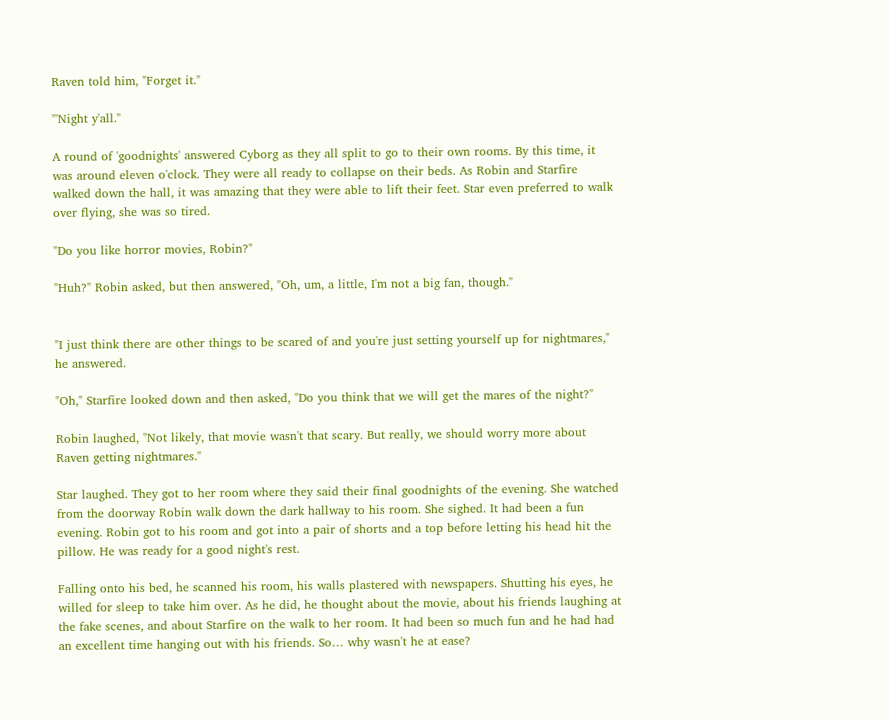Raven told him, "Forget it."

"'Night y'all."

A round of 'goodnights' answered Cyborg as they all split to go to their own rooms. By this time, it was around eleven o'clock. They were all ready to collapse on their beds. As Robin and Starfire walked down the hall, it was amazing that they were able to lift their feet. Star even preferred to walk over flying, she was so tired.

"Do you like horror movies, Robin?"

"Huh?" Robin asked, but then answered, "Oh, um, a little, I'm not a big fan, though."


"I just think there are other things to be scared of and you're just setting yourself up for nightmares," he answered.

"Oh," Starfire looked down and then asked, "Do you think that we will get the mares of the night?"

Robin laughed, "Not likely, that movie wasn't that scary. But really, we should worry more about Raven getting nightmares."

Star laughed. They got to her room where they said their final goodnights of the evening. She watched from the doorway Robin walk down the dark hallway to his room. She sighed. It had been a fun evening. Robin got to his room and got into a pair of shorts and a top before letting his head hit the pillow. He was ready for a good night's rest.

Falling onto his bed, he scanned his room, his walls plastered with newspapers. Shutting his eyes, he willed for sleep to take him over. As he did, he thought about the movie, about his friends laughing at the fake scenes, and about Starfire on the walk to her room. It had been so much fun and he had had an excellent time hanging out with his friends. So… why wasn't he at ease?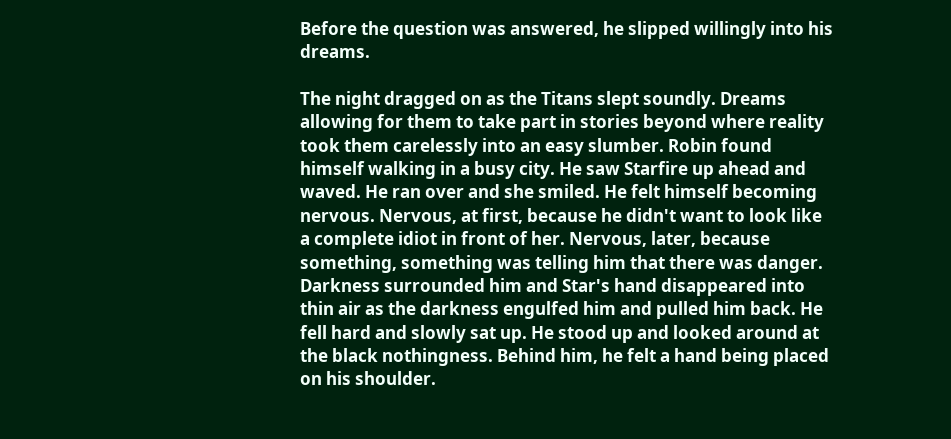Before the question was answered, he slipped willingly into his dreams.

The night dragged on as the Titans slept soundly. Dreams allowing for them to take part in stories beyond where reality took them carelessly into an easy slumber. Robin found himself walking in a busy city. He saw Starfire up ahead and waved. He ran over and she smiled. He felt himself becoming nervous. Nervous, at first, because he didn't want to look like a complete idiot in front of her. Nervous, later, because something, something was telling him that there was danger. Darkness surrounded him and Star's hand disappeared into thin air as the darkness engulfed him and pulled him back. He fell hard and slowly sat up. He stood up and looked around at the black nothingness. Behind him, he felt a hand being placed on his shoulder.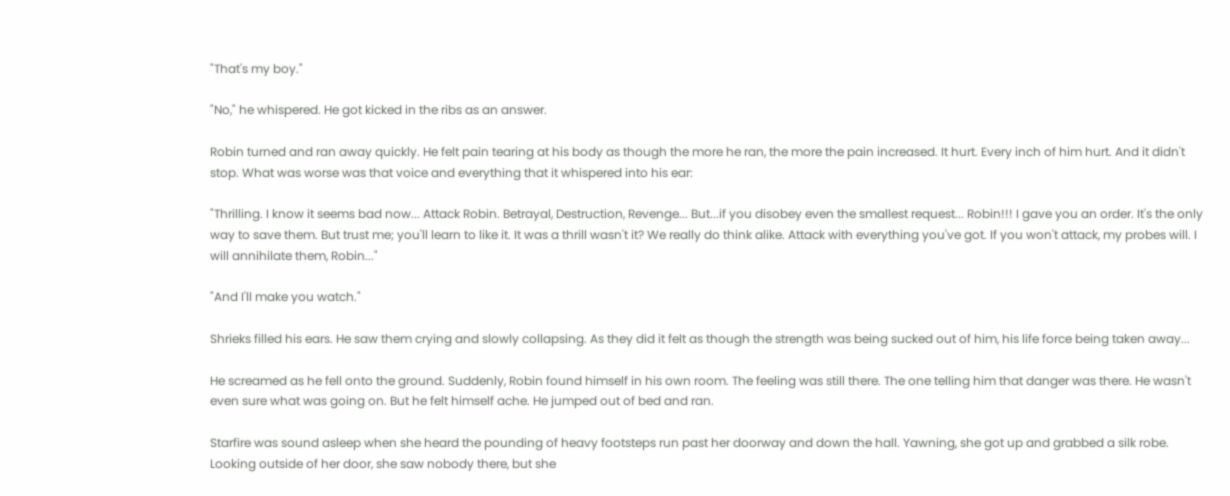"That's my boy."

"No," he whispered. He got kicked in the ribs as an answer.

Robin turned and ran away quickly. He felt pain tearing at his body as though the more he ran, the more the pain increased. It hurt. Every inch of him hurt. And it didn't stop. What was worse was that voice and everything that it whispered into his ear:

"Thrilling. I know it seems bad now... Attack Robin. Betrayal, Destruction, Revenge... But...if you disobey even the smallest request... Robin!!! I gave you an order. It's the only way to save them. But trust me; you'll learn to like it. It was a thrill wasn't it? We really do think alike. Attack with everything you've got. If you won't attack, my probes will. I will annihilate them, Robin..."

"And I'll make you watch."

Shrieks filled his ears. He saw them crying and slowly collapsing. As they did it felt as though the strength was being sucked out of him, his life force being taken away...

He screamed as he fell onto the ground. Suddenly, Robin found himself in his own room. The feeling was still there. The one telling him that danger was there. He wasn't even sure what was going on. But he felt himself ache. He jumped out of bed and ran.

Starfire was sound asleep when she heard the pounding of heavy footsteps run past her doorway and down the hall. Yawning, she got up and grabbed a silk robe. Looking outside of her door, she saw nobody there, but she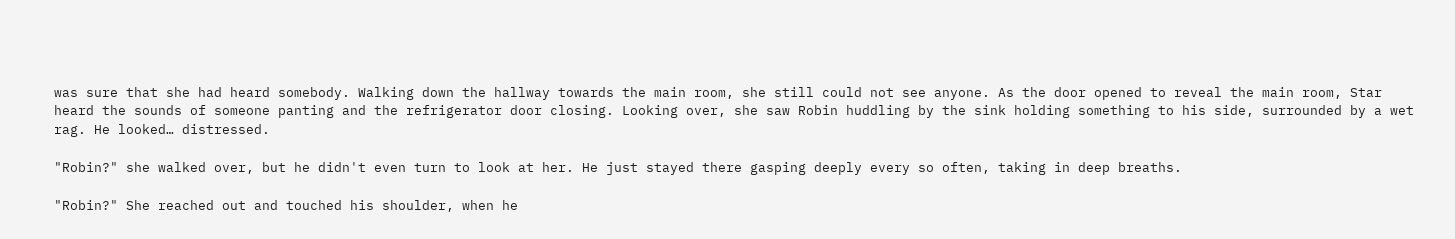was sure that she had heard somebody. Walking down the hallway towards the main room, she still could not see anyone. As the door opened to reveal the main room, Star heard the sounds of someone panting and the refrigerator door closing. Looking over, she saw Robin huddling by the sink holding something to his side, surrounded by a wet rag. He looked… distressed.

"Robin?" she walked over, but he didn't even turn to look at her. He just stayed there gasping deeply every so often, taking in deep breaths.

"Robin?" She reached out and touched his shoulder, when he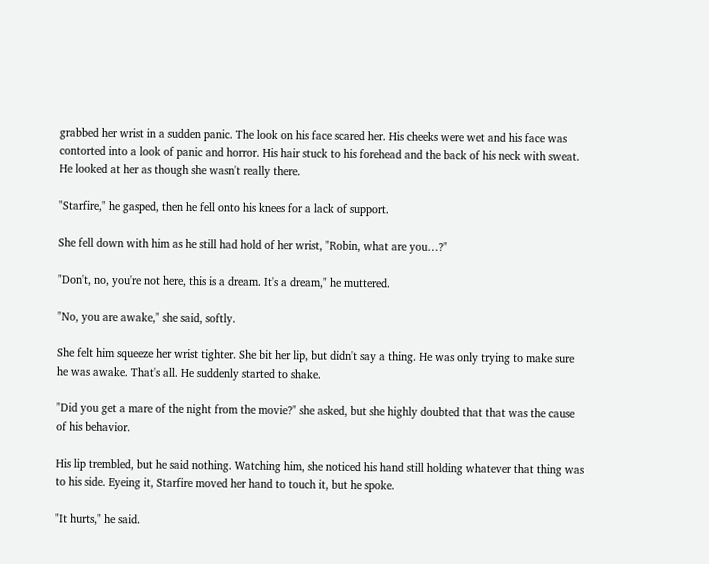grabbed her wrist in a sudden panic. The look on his face scared her. His cheeks were wet and his face was contorted into a look of panic and horror. His hair stuck to his forehead and the back of his neck with sweat. He looked at her as though she wasn't really there.

"Starfire," he gasped, then he fell onto his knees for a lack of support.

She fell down with him as he still had hold of her wrist, "Robin, what are you…?"

"Don't, no, you're not here, this is a dream. It's a dream," he muttered.

"No, you are awake," she said, softly.

She felt him squeeze her wrist tighter. She bit her lip, but didn't say a thing. He was only trying to make sure he was awake. That's all. He suddenly started to shake.

"Did you get a mare of the night from the movie?" she asked, but she highly doubted that that was the cause of his behavior.

His lip trembled, but he said nothing. Watching him, she noticed his hand still holding whatever that thing was to his side. Eyeing it, Starfire moved her hand to touch it, but he spoke.

"It hurts," he said.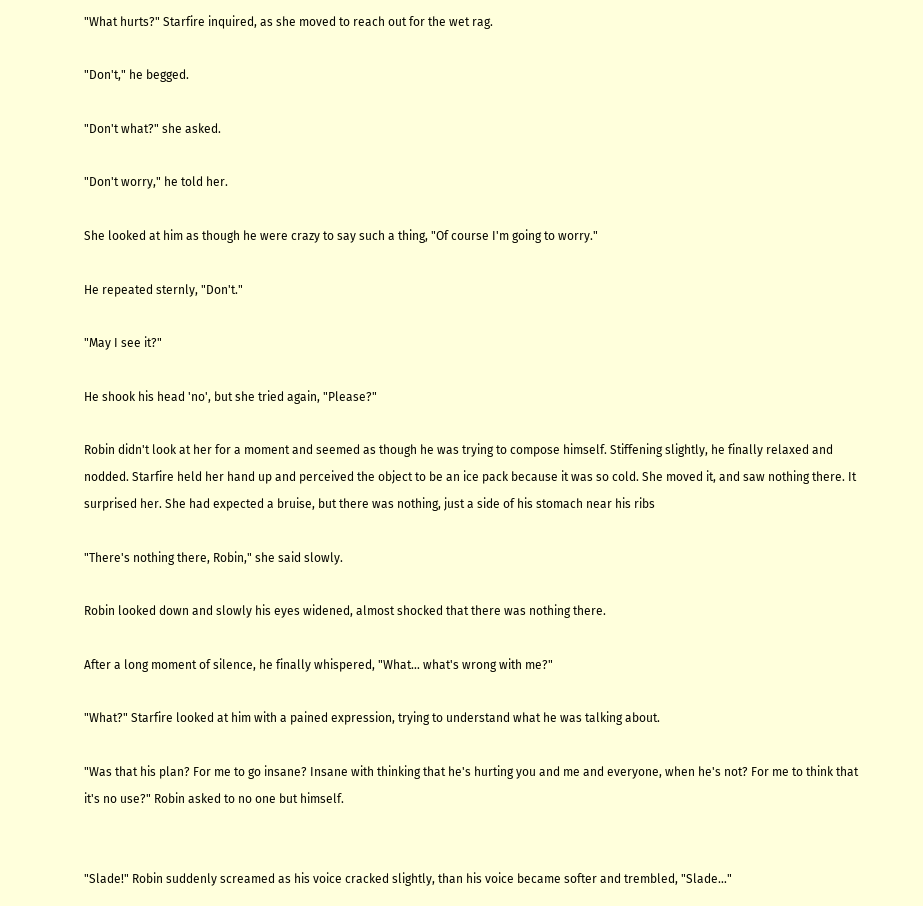"What hurts?" Starfire inquired, as she moved to reach out for the wet rag.

"Don't," he begged.

"Don't what?" she asked.

"Don't worry," he told her.

She looked at him as though he were crazy to say such a thing, "Of course I'm going to worry."

He repeated sternly, "Don't."

"May I see it?"

He shook his head 'no', but she tried again, "Please?"

Robin didn't look at her for a moment and seemed as though he was trying to compose himself. Stiffening slightly, he finally relaxed and nodded. Starfire held her hand up and perceived the object to be an ice pack because it was so cold. She moved it, and saw nothing there. It surprised her. She had expected a bruise, but there was nothing, just a side of his stomach near his ribs

"There's nothing there, Robin," she said slowly.

Robin looked down and slowly his eyes widened, almost shocked that there was nothing there.

After a long moment of silence, he finally whispered, "What… what's wrong with me?"

"What?" Starfire looked at him with a pained expression, trying to understand what he was talking about.

"Was that his plan? For me to go insane? Insane with thinking that he's hurting you and me and everyone, when he's not? For me to think that it's no use?" Robin asked to no one but himself.


"Slade!" Robin suddenly screamed as his voice cracked slightly, than his voice became softer and trembled, "Slade…"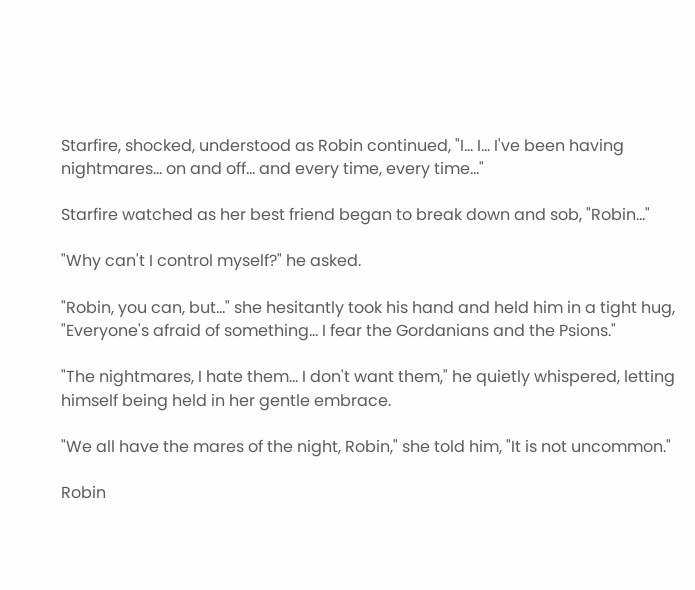Starfire, shocked, understood as Robin continued, "I… I… I've been having nightmares… on and off… and every time, every time…"

Starfire watched as her best friend began to break down and sob, "Robin…"

"Why can't I control myself?" he asked.

"Robin, you can, but…" she hesitantly took his hand and held him in a tight hug, "Everyone's afraid of something… I fear the Gordanians and the Psions."

"The nightmares, I hate them… I don't want them," he quietly whispered, letting himself being held in her gentle embrace.

"We all have the mares of the night, Robin," she told him, "It is not uncommon."

Robin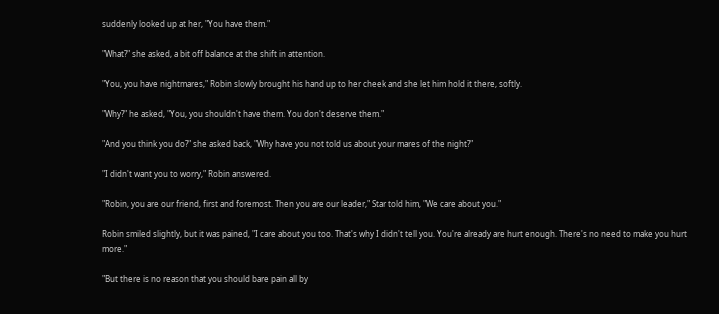suddenly looked up at her, "You have them."

"What?" she asked, a bit off balance at the shift in attention.

"You, you have nightmares," Robin slowly brought his hand up to her cheek and she let him hold it there, softly.

"Why?" he asked, "You, you shouldn't have them. You don't deserve them."

"And you think you do?" she asked back, "Why have you not told us about your mares of the night?"

"I didn't want you to worry," Robin answered.

"Robin, you are our friend, first and foremost. Then you are our leader," Star told him, "We care about you."

Robin smiled slightly, but it was pained, "I care about you too. That's why I didn't tell you. You're already are hurt enough. There's no need to make you hurt more."

"But there is no reason that you should bare pain all by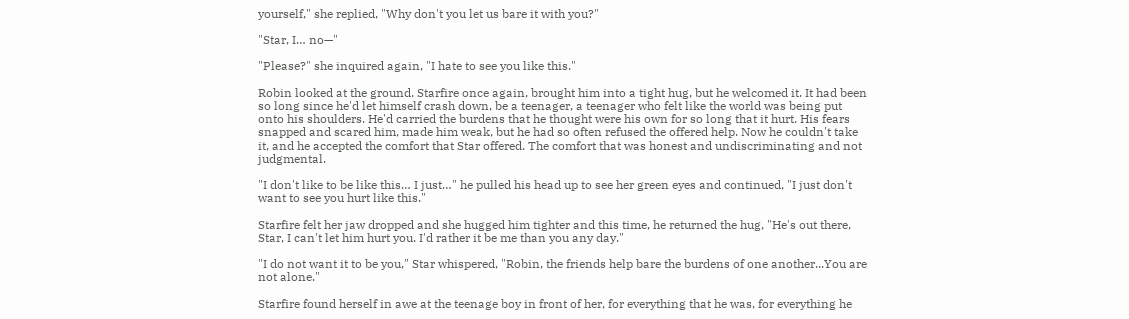yourself," she replied, "Why don't you let us bare it with you?"

"Star, I… no—"

"Please?" she inquired again, "I hate to see you like this."

Robin looked at the ground. Starfire once again, brought him into a tight hug, but he welcomed it. It had been so long since he'd let himself crash down, be a teenager, a teenager who felt like the world was being put onto his shoulders. He'd carried the burdens that he thought were his own for so long that it hurt. His fears snapped and scared him, made him weak, but he had so often refused the offered help. Now he couldn't take it, and he accepted the comfort that Star offered. The comfort that was honest and undiscriminating and not judgmental.

"I don't like to be like this… I just…" he pulled his head up to see her green eyes and continued, "I just don't want to see you hurt like this."

Starfire felt her jaw dropped and she hugged him tighter and this time, he returned the hug, "He's out there, Star, I can't let him hurt you. I'd rather it be me than you any day."

"I do not want it to be you," Star whispered, "Robin, the friends help bare the burdens of one another...You are not alone."

Starfire found herself in awe at the teenage boy in front of her, for everything that he was, for everything he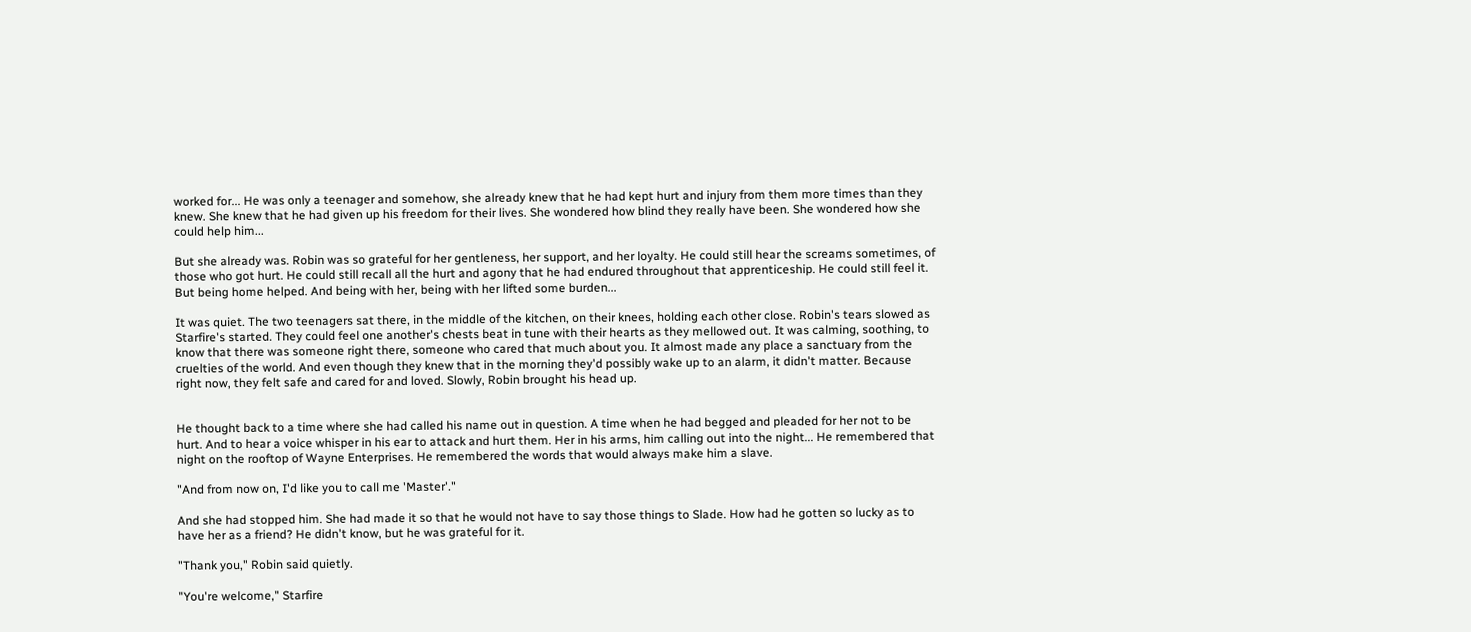worked for... He was only a teenager and somehow, she already knew that he had kept hurt and injury from them more times than they knew. She knew that he had given up his freedom for their lives. She wondered how blind they really have been. She wondered how she could help him...

But she already was. Robin was so grateful for her gentleness, her support, and her loyalty. He could still hear the screams sometimes, of those who got hurt. He could still recall all the hurt and agony that he had endured throughout that apprenticeship. He could still feel it. But being home helped. And being with her, being with her lifted some burden...

It was quiet. The two teenagers sat there, in the middle of the kitchen, on their knees, holding each other close. Robin's tears slowed as Starfire's started. They could feel one another's chests beat in tune with their hearts as they mellowed out. It was calming, soothing, to know that there was someone right there, someone who cared that much about you. It almost made any place a sanctuary from the cruelties of the world. And even though they knew that in the morning they'd possibly wake up to an alarm, it didn't matter. Because right now, they felt safe and cared for and loved. Slowly, Robin brought his head up.


He thought back to a time where she had called his name out in question. A time when he had begged and pleaded for her not to be hurt. And to hear a voice whisper in his ear to attack and hurt them. Her in his arms, him calling out into the night... He remembered that night on the rooftop of Wayne Enterprises. He remembered the words that would always make him a slave.

"And from now on, I'd like you to call me 'Master'."

And she had stopped him. She had made it so that he would not have to say those things to Slade. How had he gotten so lucky as to have her as a friend? He didn't know, but he was grateful for it.

"Thank you," Robin said quietly.

"You're welcome," Starfire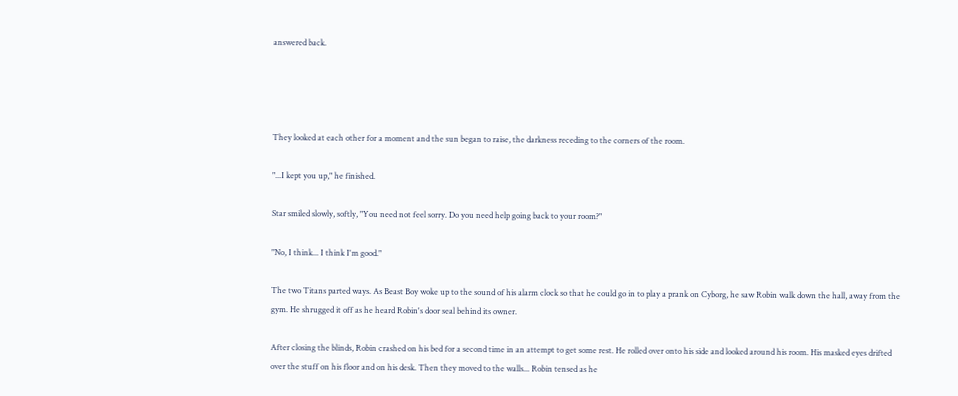answered back.




They looked at each other for a moment and the sun began to raise, the darkness receding to the corners of the room.

"...I kept you up," he finished.

Star smiled slowly, softly, "You need not feel sorry. Do you need help going back to your room?"

"No, I think... I think I'm good."

The two Titans parted ways. As Beast Boy woke up to the sound of his alarm clock so that he could go in to play a prank on Cyborg, he saw Robin walk down the hall, away from the gym. He shrugged it off as he heard Robin's door seal behind its owner.

After closing the blinds, Robin crashed on his bed for a second time in an attempt to get some rest. He rolled over onto his side and looked around his room. His masked eyes drifted over the stuff on his floor and on his desk. Then they moved to the walls... Robin tensed as he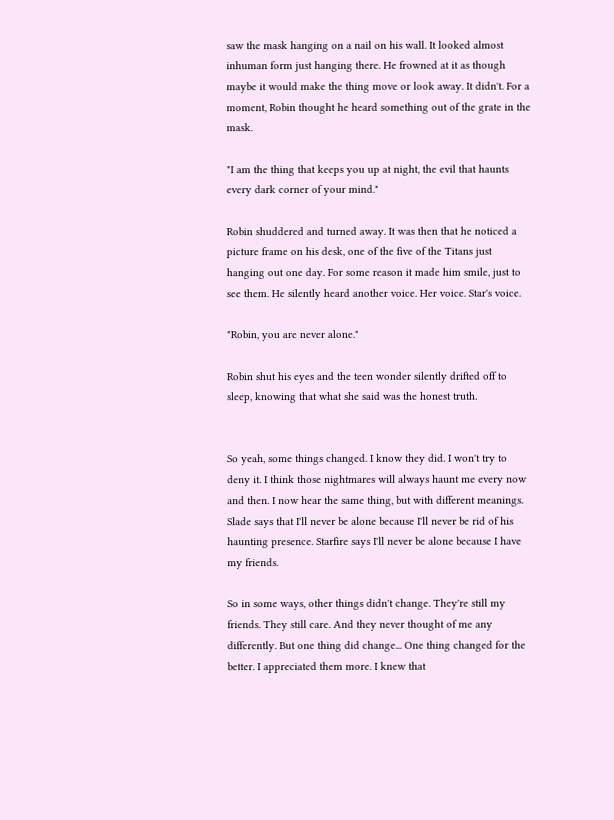saw the mask hanging on a nail on his wall. It looked almost inhuman form just hanging there. He frowned at it as though maybe it would make the thing move or look away. It didn't. For a moment, Robin thought he heard something out of the grate in the mask.

"I am the thing that keeps you up at night, the evil that haunts every dark corner of your mind."

Robin shuddered and turned away. It was then that he noticed a picture frame on his desk, one of the five of the Titans just hanging out one day. For some reason it made him smile, just to see them. He silently heard another voice. Her voice. Star's voice.

"Robin, you are never alone."

Robin shut his eyes and the teen wonder silently drifted off to sleep, knowing that what she said was the honest truth.


So yeah, some things changed. I know they did. I won't try to deny it. I think those nightmares will always haunt me every now and then. I now hear the same thing, but with different meanings. Slade says that I'll never be alone because I'll never be rid of his haunting presence. Starfire says I'll never be alone because I have my friends.

So in some ways, other things didn't change. They're still my friends. They still care. And they never thought of me any differently. But one thing did change... One thing changed for the better. I appreciated them more. I knew that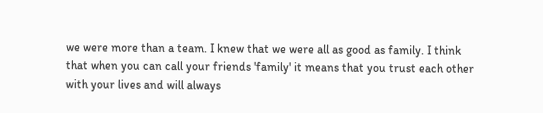we were more than a team. I knew that we were all as good as family. I think that when you can call your friends 'family' it means that you trust each other with your lives and will always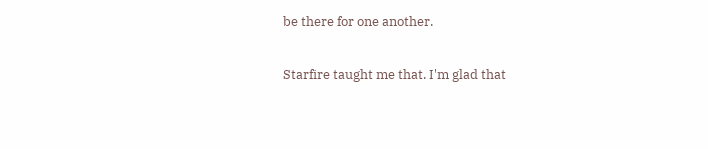be there for one another.

Starfire taught me that. I'm glad that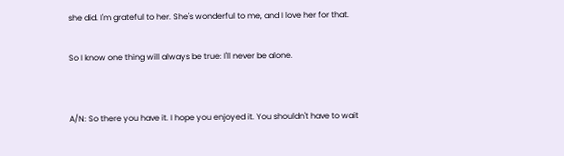she did. I'm grateful to her. She's wonderful to me, and I love her for that.

So I know one thing will always be true: I'll never be alone.


A/N: So there you have it. I hope you enjoyed it. You shouldn't have to wait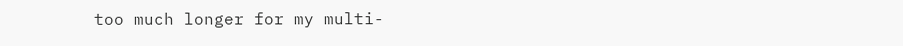too much longer for my multi-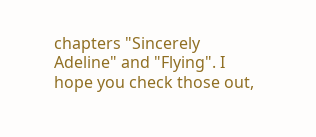chapters "Sincerely Adeline" and "Flying". I hope you check those out,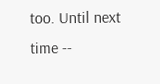too. Until next time --